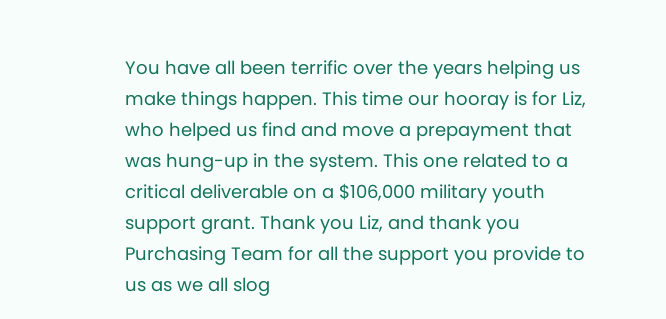You have all been terrific over the years helping us make things happen. This time our hooray is for Liz, who helped us find and move a prepayment that was hung-up in the system. This one related to a critical deliverable on a $106,000 military youth support grant. Thank you Liz, and thank you Purchasing Team for all the support you provide to us as we all slog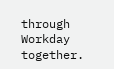through Workday together.